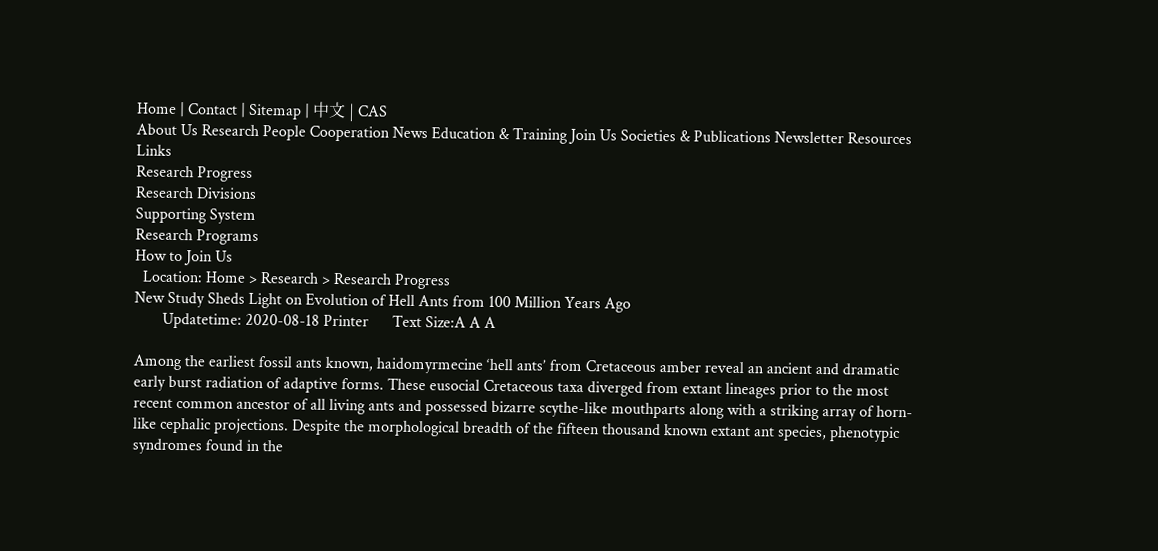Home | Contact | Sitemap | 中文 | CAS
About Us Research People Cooperation News Education & Training Join Us Societies & Publications Newsletter Resources Links
Research Progress
Research Divisions
Supporting System
Research Programs
How to Join Us
  Location: Home > Research > Research Progress
New Study Sheds Light on Evolution of Hell Ants from 100 Million Years Ago
       Updatetime: 2020-08-18 Printer      Text Size:A A A

Among the earliest fossil ants known, haidomyrmecine ‘hell ants’ from Cretaceous amber reveal an ancient and dramatic early burst radiation of adaptive forms. These eusocial Cretaceous taxa diverged from extant lineages prior to the most recent common ancestor of all living ants and possessed bizarre scythe-like mouthparts along with a striking array of horn-like cephalic projections. Despite the morphological breadth of the fifteen thousand known extant ant species, phenotypic syndromes found in the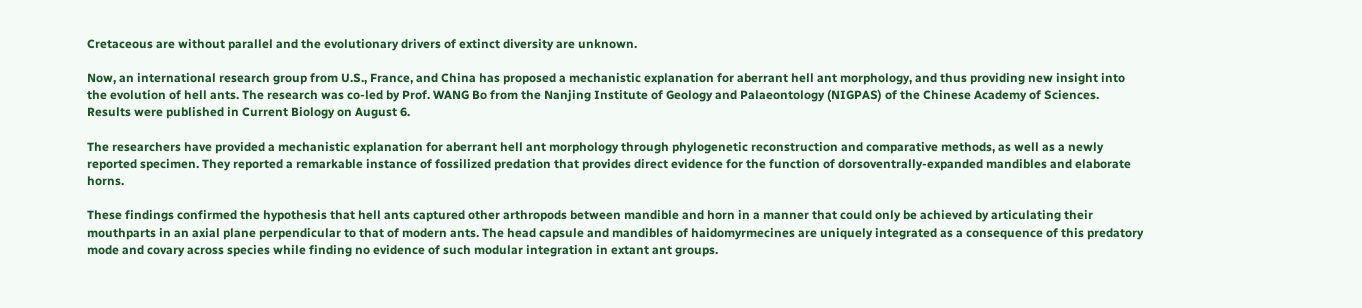Cretaceous are without parallel and the evolutionary drivers of extinct diversity are unknown.

Now, an international research group from U.S., France, and China has proposed a mechanistic explanation for aberrant hell ant morphology, and thus providing new insight into the evolution of hell ants. The research was co-led by Prof. WANG Bo from the Nanjing Institute of Geology and Palaeontology (NIGPAS) of the Chinese Academy of Sciences. Results were published in Current Biology on August 6.

The researchers have provided a mechanistic explanation for aberrant hell ant morphology through phylogenetic reconstruction and comparative methods, as well as a newly reported specimen. They reported a remarkable instance of fossilized predation that provides direct evidence for the function of dorsoventrally-expanded mandibles and elaborate horns.

These findings confirmed the hypothesis that hell ants captured other arthropods between mandible and horn in a manner that could only be achieved by articulating their mouthparts in an axial plane perpendicular to that of modern ants. The head capsule and mandibles of haidomyrmecines are uniquely integrated as a consequence of this predatory mode and covary across species while finding no evidence of such modular integration in extant ant groups.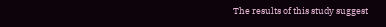The results of this study suggest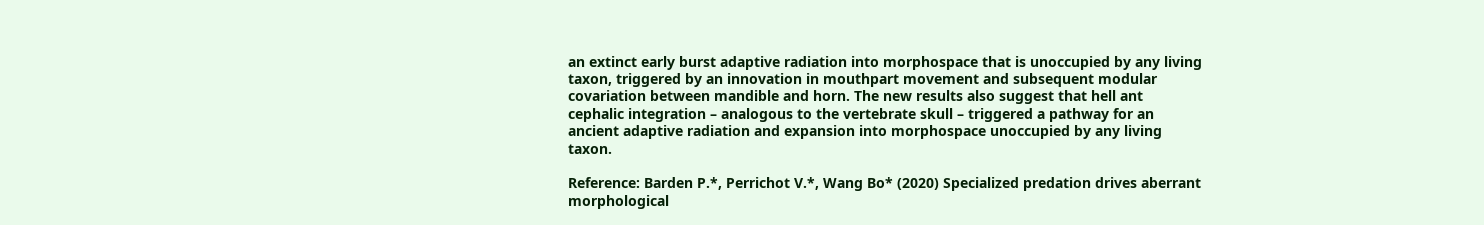an extinct early burst adaptive radiation into morphospace that is unoccupied by any living taxon, triggered by an innovation in mouthpart movement and subsequent modular covariation between mandible and horn. The new results also suggest that hell ant cephalic integration – analogous to the vertebrate skull – triggered a pathway for an ancient adaptive radiation and expansion into morphospace unoccupied by any living taxon.

Reference: Barden P.*, Perrichot V.*, Wang Bo* (2020) Specialized predation drives aberrant morphological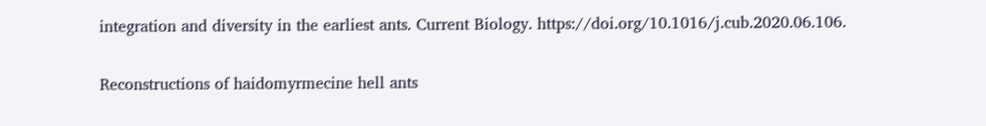integration and diversity in the earliest ants. Current Biology. https://doi.org/10.1016/j.cub.2020.06.106.

Reconstructions of haidomyrmecine hell ants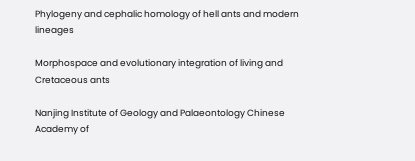Phylogeny and cephalic homology of hell ants and modern lineages

Morphospace and evolutionary integration of living and Cretaceous ants

Nanjing Institute of Geology and Palaeontology Chinese Academy of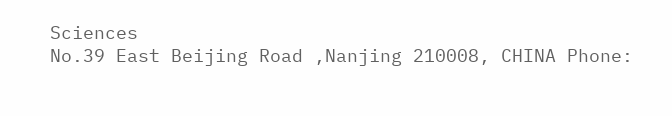Sciences
No.39 East Beijing Road ,Nanjing 210008, CHINA Phone: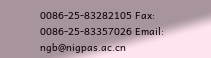0086-25-83282105 Fax: 0086-25-83357026 Email: ngb@nigpas.ac.cn